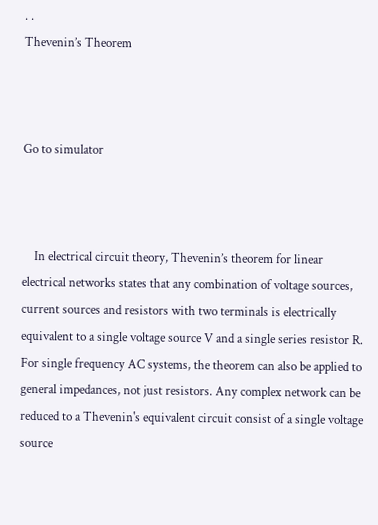. .
Thevenin’s Theorem



Go to simulator



    In electrical circuit theory, Thevenin’s theorem for linear electrical networks states that any combination of voltage sources, current sources and resistors with two terminals is electrically equivalent to a single voltage source V and a single series resistor R. For single frequency AC systems, the theorem can also be applied to general impedances, not just resistors. Any complex network can be reduced to a Thevenin's equivalent circuit consist of a single voltage source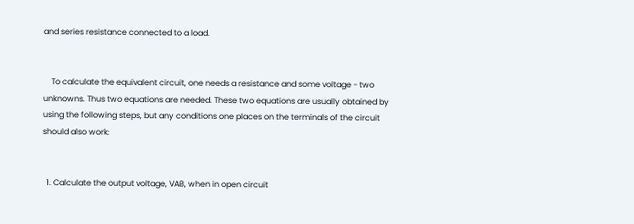and series resistance connected to a load.


    To calculate the equivalent circuit, one needs a resistance and some voltage - two unknowns. Thus two equations are needed. These two equations are usually obtained by using the following steps, but any conditions one places on the terminals of the circuit should also work:


  1. Calculate the output voltage, VAB, when in open circuit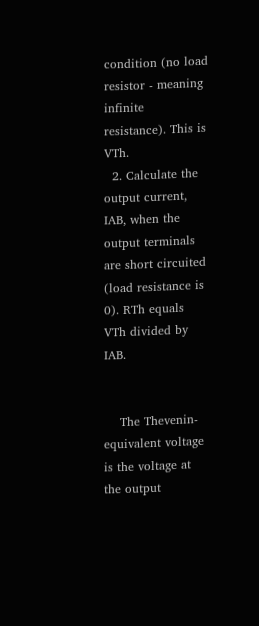condition (no load resistor - meaning infinite resistance). This is VTh.
  2. Calculate the output current, IAB, when the output terminals are short circuited (load resistance is 0). RTh equals VTh divided by IAB.


    The Thevenin-equivalent voltage is the voltage at the output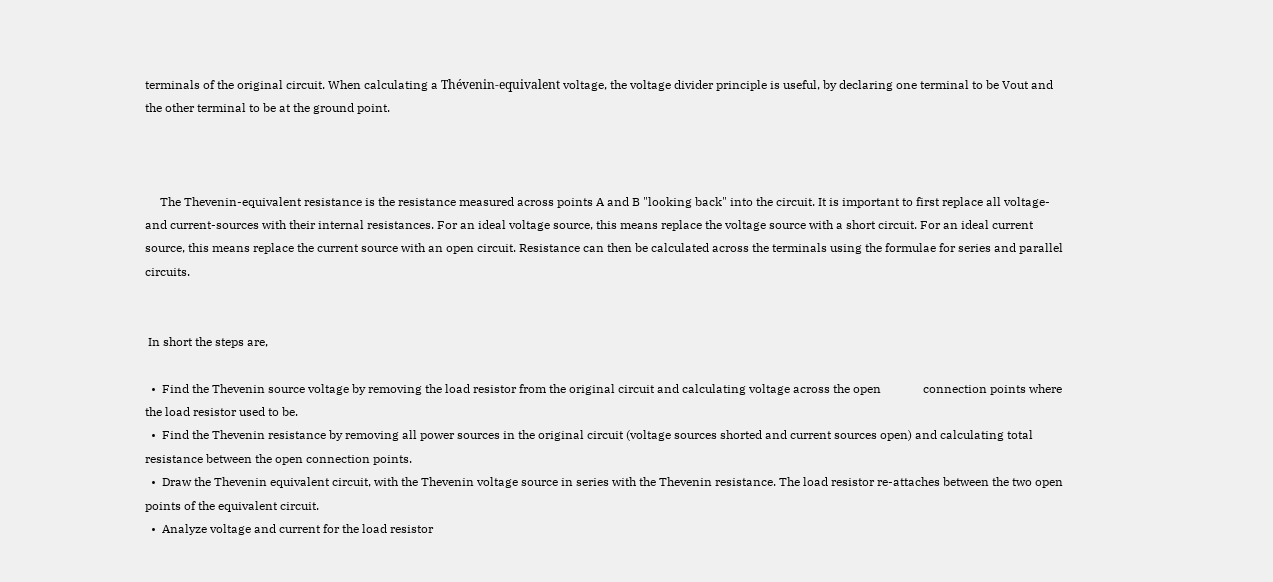terminals of the original circuit. When calculating a Thévenin-equivalent voltage, the voltage divider principle is useful, by declaring one terminal to be Vout and the other terminal to be at the ground point.



     The Thevenin-equivalent resistance is the resistance measured across points A and B "looking back" into the circuit. It is important to first replace all voltage- and current-sources with their internal resistances. For an ideal voltage source, this means replace the voltage source with a short circuit. For an ideal current source, this means replace the current source with an open circuit. Resistance can then be calculated across the terminals using the formulae for series and parallel circuits.


 In short the steps are,

  •  Find the Thevenin source voltage by removing the load resistor from the original circuit and calculating voltage across the open              connection points where the load resistor used to be.
  •  Find the Thevenin resistance by removing all power sources in the original circuit (voltage sources shorted and current sources open) and calculating total resistance between the open connection points.
  •  Draw the Thevenin equivalent circuit, with the Thevenin voltage source in series with the Thevenin resistance. The load resistor re-attaches between the two open points of the equivalent circuit.
  •  Analyze voltage and current for the load resistor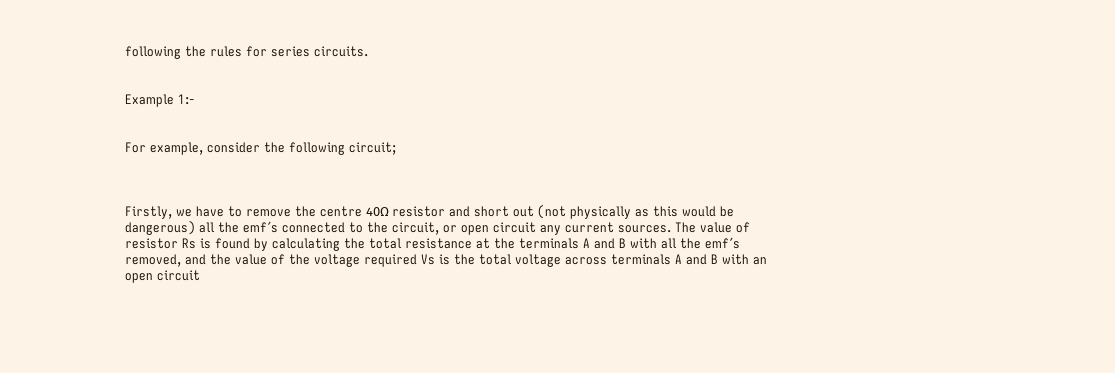following the rules for series circuits.


Example 1:-


For example, consider the following circuit;



Firstly, we have to remove the centre 40Ω resistor and short out (not physically as this would be dangerous) all the emf´s connected to the circuit, or open circuit any current sources. The value of resistor Rs is found by calculating the total resistance at the terminals A and B with all the emf´s removed, and the value of the voltage required Vs is the total voltage across terminals A and B with an open circuit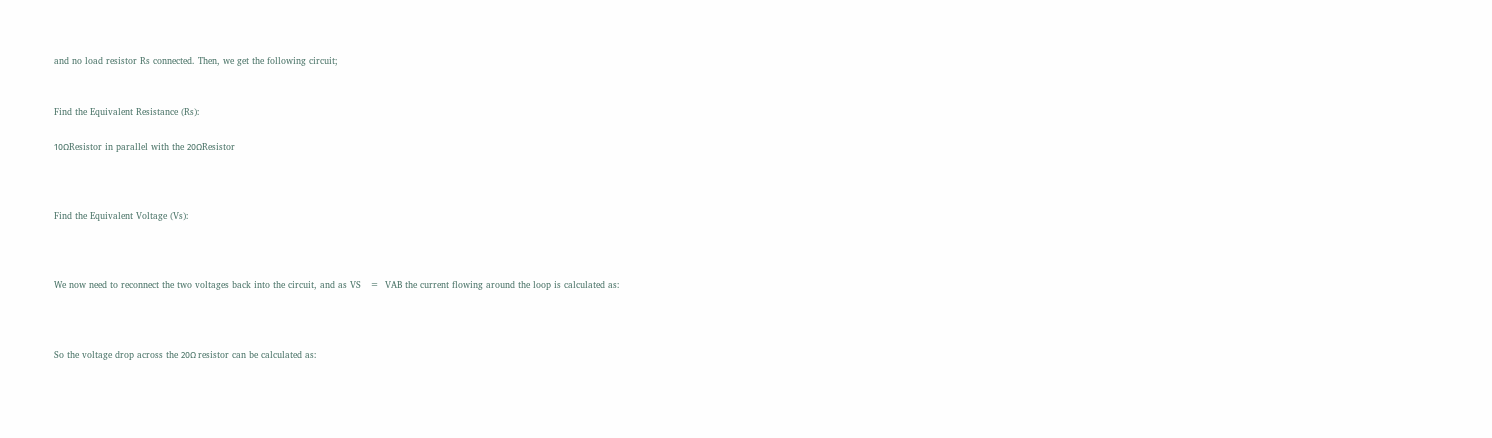and no load resistor Rs connected. Then, we get the following circuit;


Find the Equivalent Resistance (Rs):

10ΩResistor in parallel with the 20ΩResistor



Find the Equivalent Voltage (Vs):



We now need to reconnect the two voltages back into the circuit, and as VS   =  VAB the current flowing around the loop is calculated as:



So the voltage drop across the 20Ω resistor can be calculated as: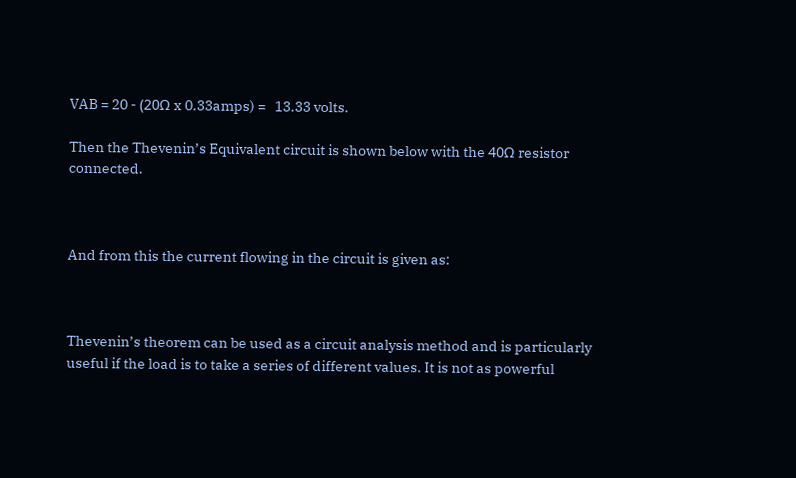VAB = 20 - (20Ω x 0.33amps) =   13.33 volts.

Then the Thevenin’s Equivalent circuit is shown below with the 40Ω resistor connected.



And from this the current flowing in the circuit is given as:



Thevenin’s theorem can be used as a circuit analysis method and is particularly useful if the load is to take a series of different values. It is not as powerful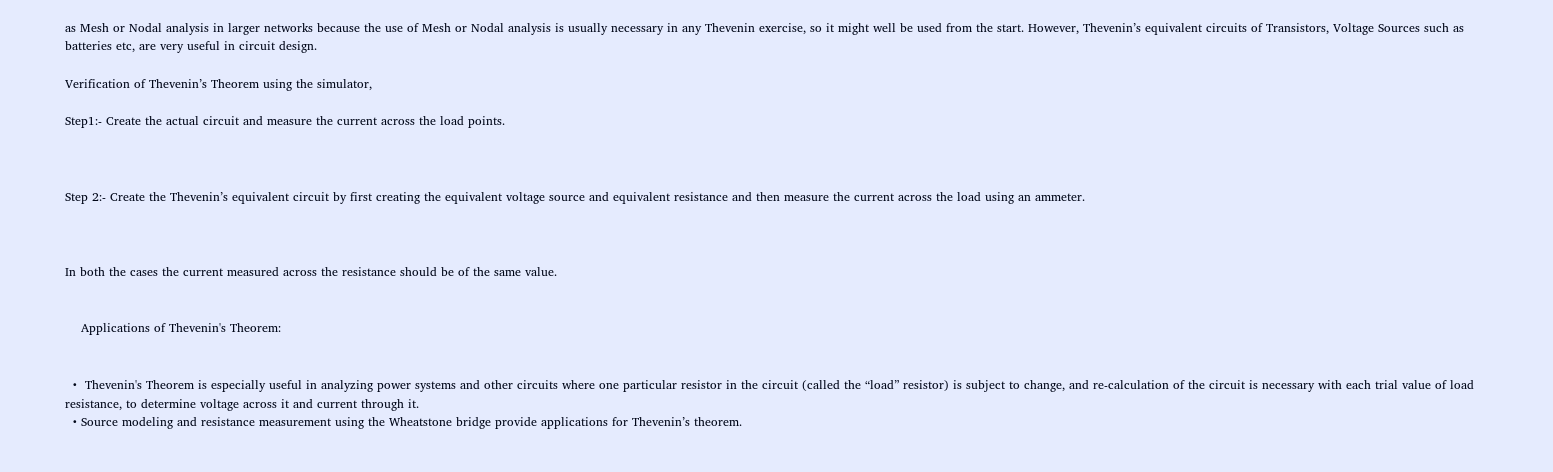as Mesh or Nodal analysis in larger networks because the use of Mesh or Nodal analysis is usually necessary in any Thevenin exercise, so it might well be used from the start. However, Thevenin’s equivalent circuits of Transistors, Voltage Sources such as batteries etc, are very useful in circuit design.

Verification of Thevenin’s Theorem using the simulator,

Step1:- Create the actual circuit and measure the current across the load points.



Step 2:- Create the Thevenin’s equivalent circuit by first creating the equivalent voltage source and equivalent resistance and then measure the current across the load using an ammeter.



In both the cases the current measured across the resistance should be of the same value.


    Applications of Thevenin's Theorem:


  •  Thevenin's Theorem is especially useful in analyzing power systems and other circuits where one particular resistor in the circuit (called the “load” resistor) is subject to change, and re-calculation of the circuit is necessary with each trial value of load resistance, to determine voltage across it and current through it.
  • Source modeling and resistance measurement using the Wheatstone bridge provide applications for Thevenin’s theorem.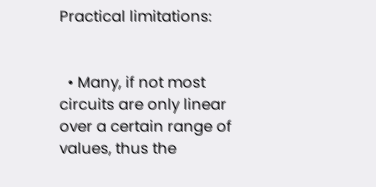Practical limitations:


  • Many, if not most circuits are only linear over a certain range of values, thus the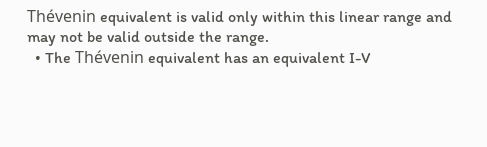Thévenin equivalent is valid only within this linear range and may not be valid outside the range.
  • The Thévenin equivalent has an equivalent I-V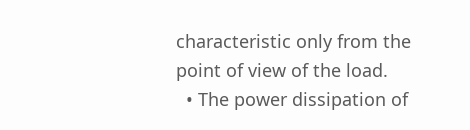characteristic only from the point of view of the load.
  • The power dissipation of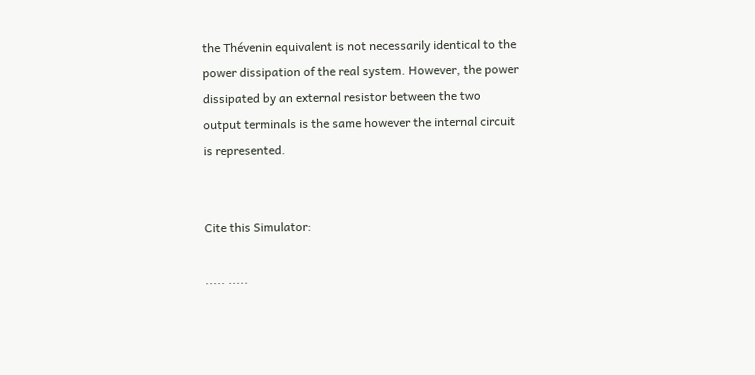the Thévenin equivalent is not necessarily identical to the power dissipation of the real system. However, the power dissipated by an external resistor between the two output terminals is the same however the internal circuit is represented.


Cite this Simulator:

..... .....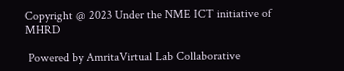Copyright @ 2023 Under the NME ICT initiative of MHRD

 Powered by AmritaVirtual Lab Collaborative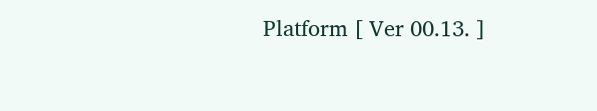Platform [ Ver 00.13. ]